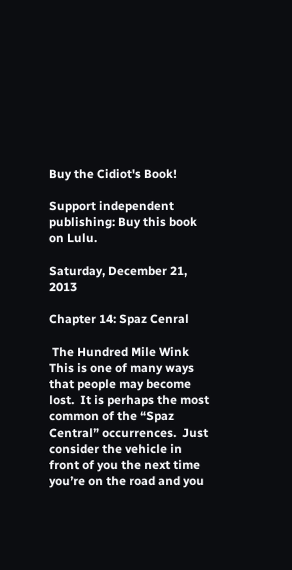Buy the Cidiot's Book!

Support independent publishing: Buy this book on Lulu.

Saturday, December 21, 2013

Chapter 14: Spaz Cenral

 The Hundred Mile Wink
This is one of many ways that people may become lost.  It is perhaps the most common of the “Spaz Central” occurrences.  Just consider the vehicle in front of you the next time you’re on the road and you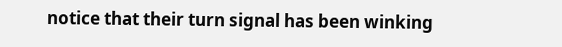notice that their turn signal has been winking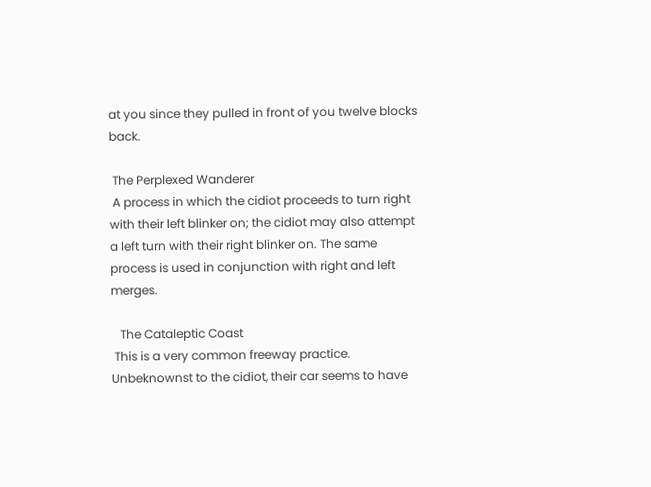at you since they pulled in front of you twelve blocks back.

 The Perplexed Wanderer
 A process in which the cidiot proceeds to turn right with their left blinker on; the cidiot may also attempt a left turn with their right blinker on. The same process is used in conjunction with right and left merges.

   The Cataleptic Coast
 This is a very common freeway practice.  Unbeknownst to the cidiot, their car seems to have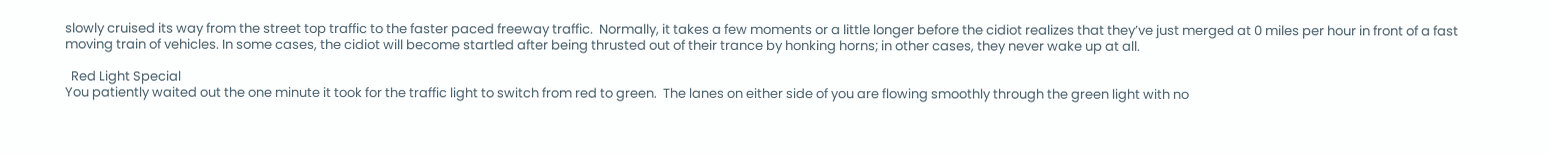slowly cruised its way from the street top traffic to the faster paced freeway traffic.  Normally, it takes a few moments or a little longer before the cidiot realizes that they’ve just merged at 0 miles per hour in front of a fast moving train of vehicles. In some cases, the cidiot will become startled after being thrusted out of their trance by honking horns; in other cases, they never wake up at all.

  Red Light Special
You patiently waited out the one minute it took for the traffic light to switch from red to green.  The lanes on either side of you are flowing smoothly through the green light with no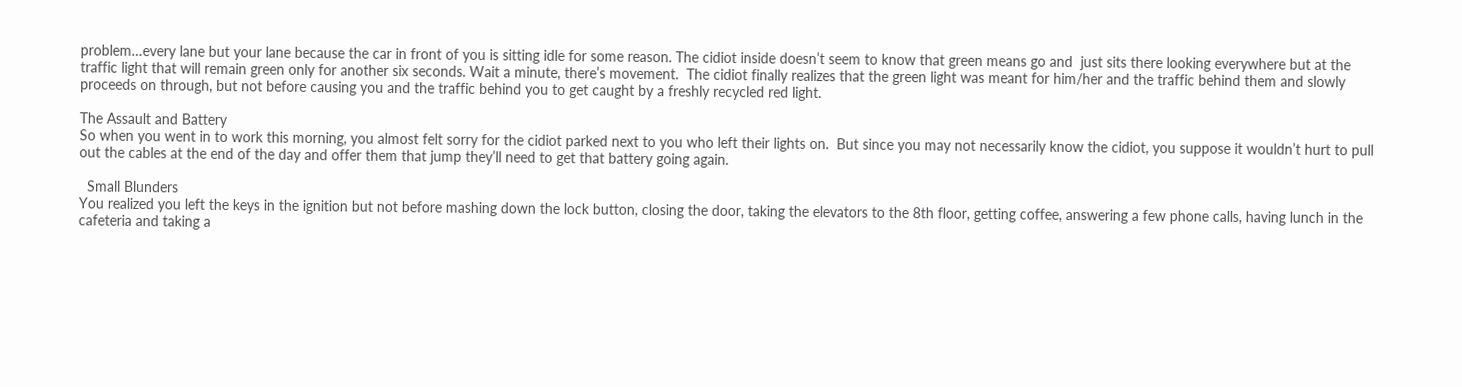problem…every lane but your lane because the car in front of you is sitting idle for some reason. The cidiot inside doesn’t seem to know that green means go and  just sits there looking everywhere but at the traffic light that will remain green only for another six seconds. Wait a minute, there’s movement.  The cidiot finally realizes that the green light was meant for him/her and the traffic behind them and slowly proceeds on through, but not before causing you and the traffic behind you to get caught by a freshly recycled red light.

The Assault and Battery
So when you went in to work this morning, you almost felt sorry for the cidiot parked next to you who left their lights on.  But since you may not necessarily know the cidiot, you suppose it wouldn’t hurt to pull out the cables at the end of the day and offer them that jump they’ll need to get that battery going again.

  Small Blunders
You realized you left the keys in the ignition but not before mashing down the lock button, closing the door, taking the elevators to the 8th floor, getting coffee, answering a few phone calls, having lunch in the cafeteria and taking a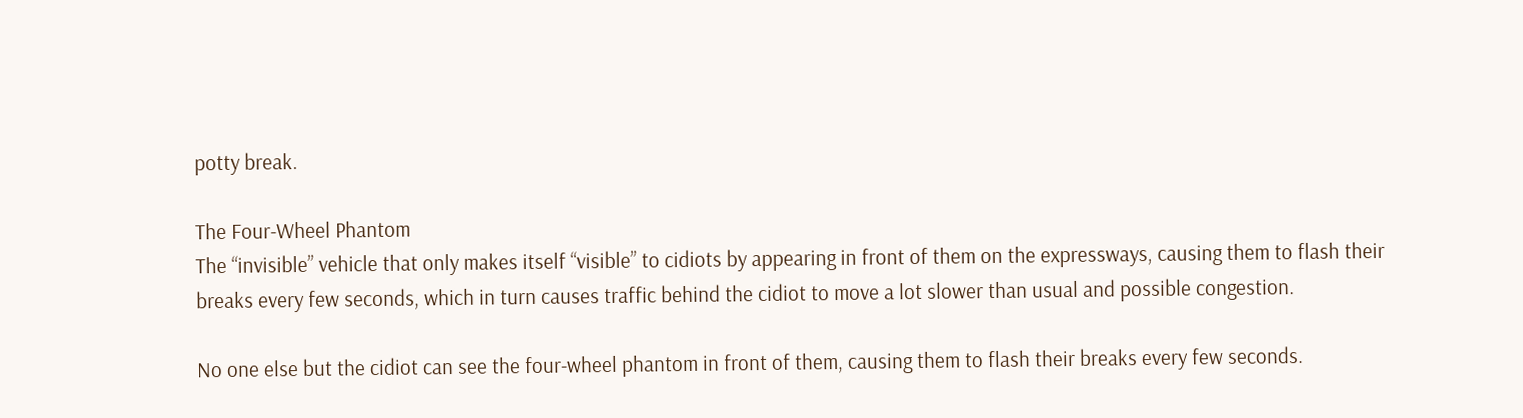potty break.

The Four-Wheel Phantom
The “invisible” vehicle that only makes itself “visible” to cidiots by appearing in front of them on the expressways, causing them to flash their breaks every few seconds, which in turn causes traffic behind the cidiot to move a lot slower than usual and possible congestion.

No one else but the cidiot can see the four-wheel phantom in front of them, causing them to flash their breaks every few seconds.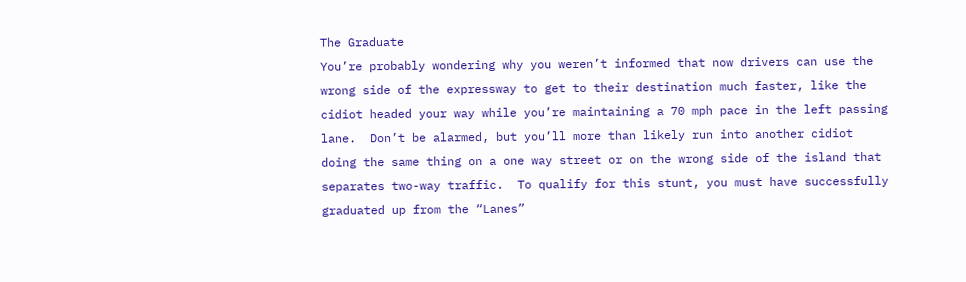The Graduate
You’re probably wondering why you weren’t informed that now drivers can use the wrong side of the expressway to get to their destination much faster, like the cidiot headed your way while you’re maintaining a 70 mph pace in the left passing lane.  Don’t be alarmed, but you’ll more than likely run into another cidiot doing the same thing on a one way street or on the wrong side of the island that separates two-way traffic.  To qualify for this stunt, you must have successfully graduated up from the “Lanes”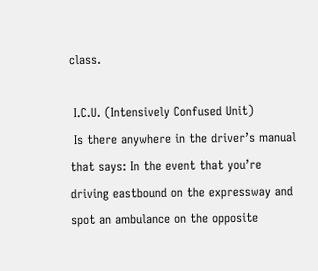class.

 I.C.U. (Intensively Confused Unit)
 Is there anywhere in the driver’s manual that says: In the event that you’re driving eastbound on the expressway and spot an ambulance on the opposite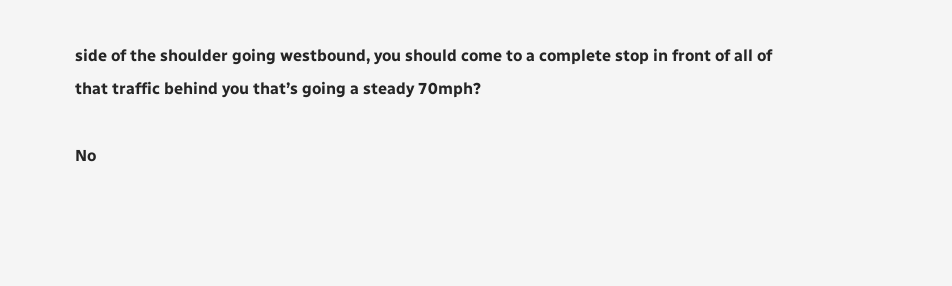side of the shoulder going westbound, you should come to a complete stop in front of all of that traffic behind you that’s going a steady 70mph?

No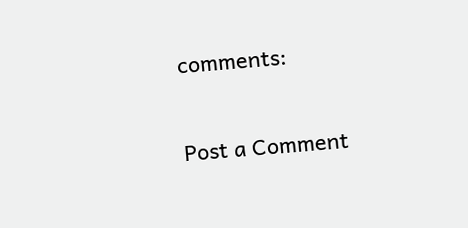comments:

Post a Comment